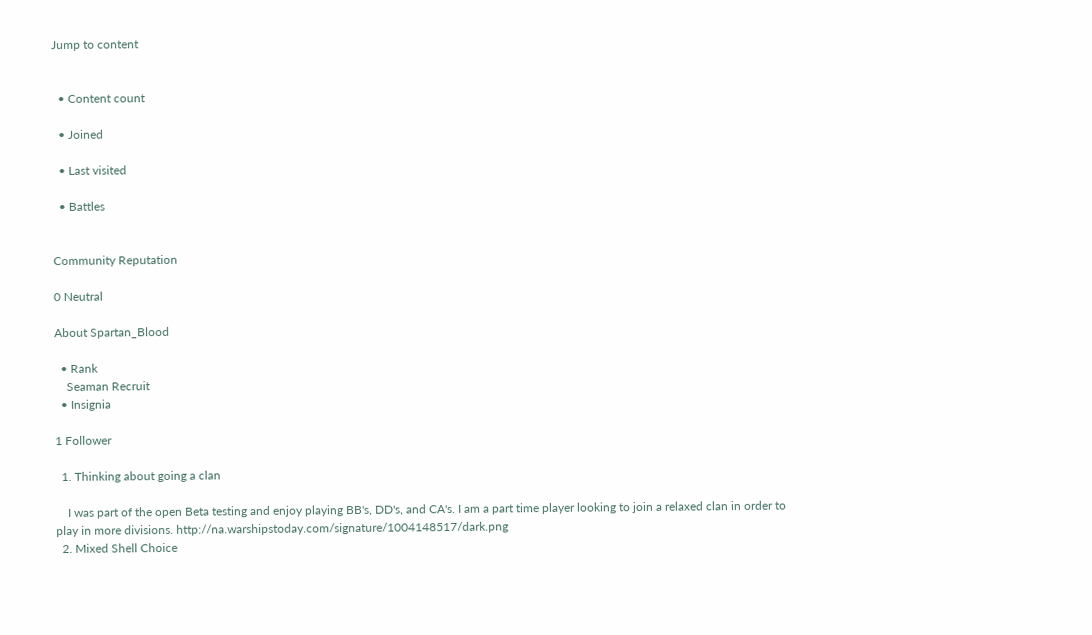Jump to content


  • Content count

  • Joined

  • Last visited

  • Battles


Community Reputation

0 Neutral

About Spartan_Blood

  • Rank
    Seaman Recruit
  • Insignia

1 Follower

  1. Thinking about going a clan

    I was part of the open Beta testing and enjoy playing BB's, DD's, and CA's. I am a part time player looking to join a relaxed clan in order to play in more divisions. http://na.warshipstoday.com/signature/1004148517/dark.png
  2. Mixed Shell Choice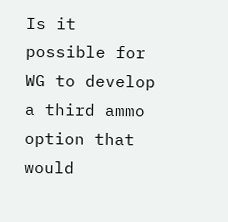Is it possible for WG to develop a third ammo option that would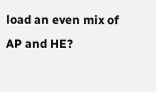load an even mix of AP and HE?